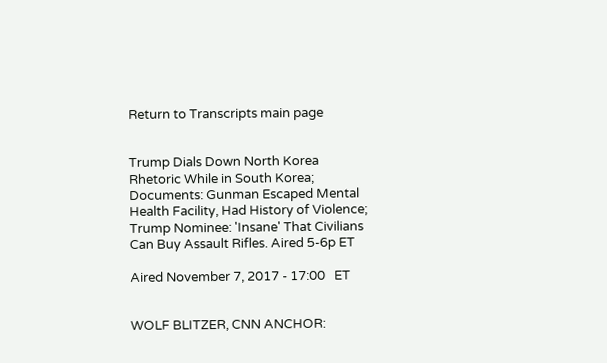Return to Transcripts main page


Trump Dials Down North Korea Rhetoric While in South Korea; Documents: Gunman Escaped Mental Health Facility, Had History of Violence; Trump Nominee: 'Insane' That Civilians Can Buy Assault Rifles. Aired 5-6p ET

Aired November 7, 2017 - 17:00   ET


WOLF BLITZER, CNN ANCHOR: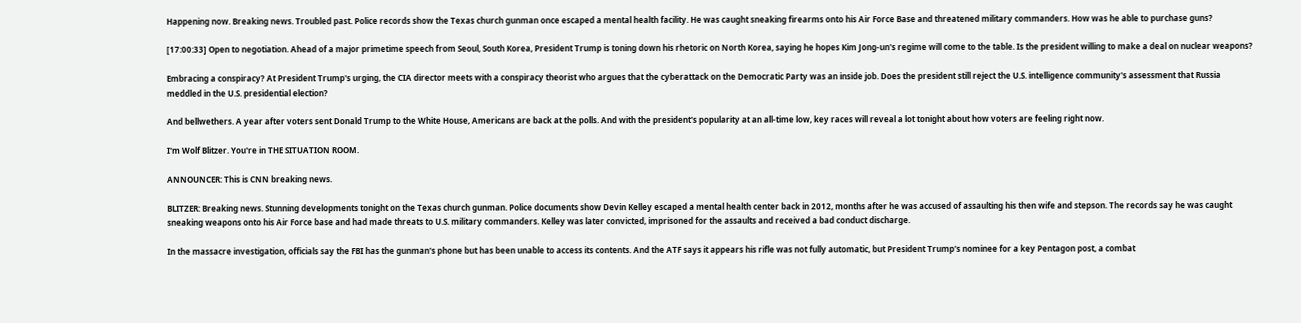Happening now. Breaking news. Troubled past. Police records show the Texas church gunman once escaped a mental health facility. He was caught sneaking firearms onto his Air Force Base and threatened military commanders. How was he able to purchase guns?

[17:00:33] Open to negotiation. Ahead of a major primetime speech from Seoul, South Korea, President Trump is toning down his rhetoric on North Korea, saying he hopes Kim Jong-un's regime will come to the table. Is the president willing to make a deal on nuclear weapons?

Embracing a conspiracy? At President Trump's urging, the CIA director meets with a conspiracy theorist who argues that the cyberattack on the Democratic Party was an inside job. Does the president still reject the U.S. intelligence community's assessment that Russia meddled in the U.S. presidential election?

And bellwethers. A year after voters sent Donald Trump to the White House, Americans are back at the polls. And with the president's popularity at an all-time low, key races will reveal a lot tonight about how voters are feeling right now.

I'm Wolf Blitzer. You're in THE SITUATION ROOM.

ANNOUNCER: This is CNN breaking news.

BLITZER: Breaking news. Stunning developments tonight on the Texas church gunman. Police documents show Devin Kelley escaped a mental health center back in 2012, months after he was accused of assaulting his then wife and stepson. The records say he was caught sneaking weapons onto his Air Force base and had made threats to U.S. military commanders. Kelley was later convicted, imprisoned for the assaults and received a bad conduct discharge.

In the massacre investigation, officials say the FBI has the gunman's phone but has been unable to access its contents. And the ATF says it appears his rifle was not fully automatic, but President Trump's nominee for a key Pentagon post, a combat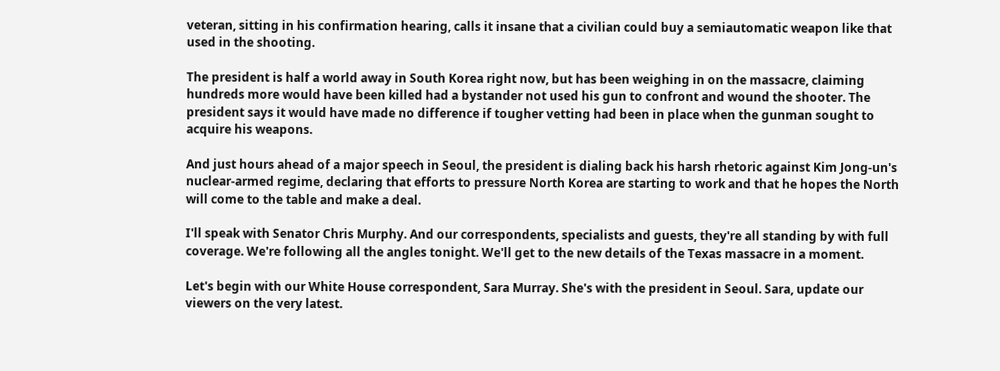veteran, sitting in his confirmation hearing, calls it insane that a civilian could buy a semiautomatic weapon like that used in the shooting.

The president is half a world away in South Korea right now, but has been weighing in on the massacre, claiming hundreds more would have been killed had a bystander not used his gun to confront and wound the shooter. The president says it would have made no difference if tougher vetting had been in place when the gunman sought to acquire his weapons.

And just hours ahead of a major speech in Seoul, the president is dialing back his harsh rhetoric against Kim Jong-un's nuclear-armed regime, declaring that efforts to pressure North Korea are starting to work and that he hopes the North will come to the table and make a deal.

I'll speak with Senator Chris Murphy. And our correspondents, specialists and guests, they're all standing by with full coverage. We're following all the angles tonight. We'll get to the new details of the Texas massacre in a moment.

Let's begin with our White House correspondent, Sara Murray. She's with the president in Seoul. Sara, update our viewers on the very latest.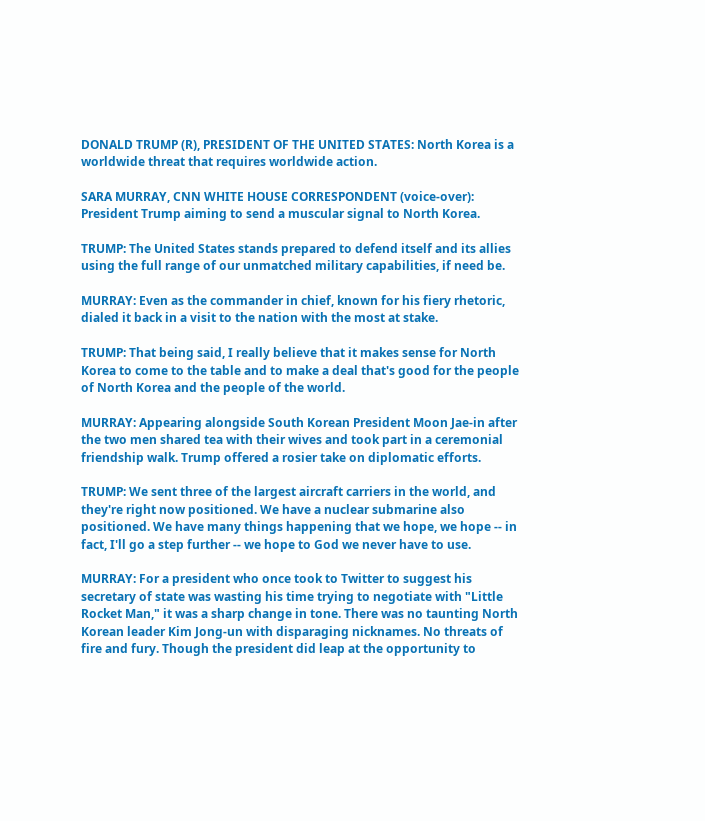DONALD TRUMP (R), PRESIDENT OF THE UNITED STATES: North Korea is a worldwide threat that requires worldwide action.

SARA MURRAY, CNN WHITE HOUSE CORRESPONDENT (voice-over): President Trump aiming to send a muscular signal to North Korea.

TRUMP: The United States stands prepared to defend itself and its allies using the full range of our unmatched military capabilities, if need be.

MURRAY: Even as the commander in chief, known for his fiery rhetoric, dialed it back in a visit to the nation with the most at stake.

TRUMP: That being said, I really believe that it makes sense for North Korea to come to the table and to make a deal that's good for the people of North Korea and the people of the world.

MURRAY: Appearing alongside South Korean President Moon Jae-in after the two men shared tea with their wives and took part in a ceremonial friendship walk. Trump offered a rosier take on diplomatic efforts.

TRUMP: We sent three of the largest aircraft carriers in the world, and they're right now positioned. We have a nuclear submarine also positioned. We have many things happening that we hope, we hope -- in fact, I'll go a step further -- we hope to God we never have to use.

MURRAY: For a president who once took to Twitter to suggest his secretary of state was wasting his time trying to negotiate with "Little Rocket Man," it was a sharp change in tone. There was no taunting North Korean leader Kim Jong-un with disparaging nicknames. No threats of fire and fury. Though the president did leap at the opportunity to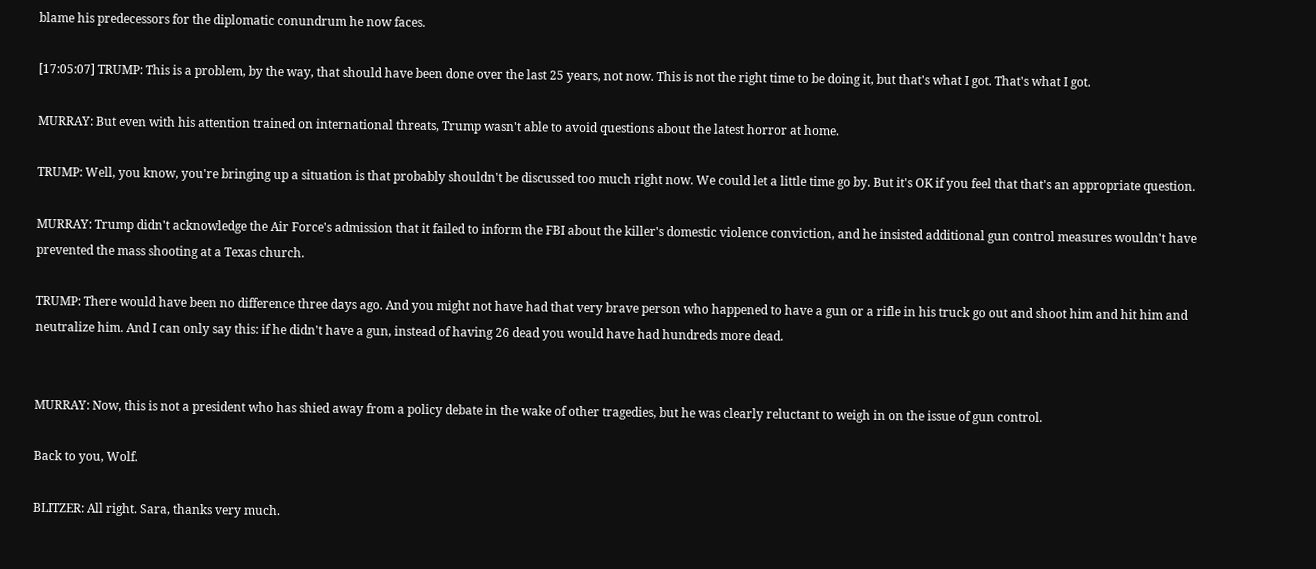blame his predecessors for the diplomatic conundrum he now faces.

[17:05:07] TRUMP: This is a problem, by the way, that should have been done over the last 25 years, not now. This is not the right time to be doing it, but that's what I got. That's what I got.

MURRAY: But even with his attention trained on international threats, Trump wasn't able to avoid questions about the latest horror at home.

TRUMP: Well, you know, you're bringing up a situation is that probably shouldn't be discussed too much right now. We could let a little time go by. But it's OK if you feel that that's an appropriate question.

MURRAY: Trump didn't acknowledge the Air Force's admission that it failed to inform the FBI about the killer's domestic violence conviction, and he insisted additional gun control measures wouldn't have prevented the mass shooting at a Texas church.

TRUMP: There would have been no difference three days ago. And you might not have had that very brave person who happened to have a gun or a rifle in his truck go out and shoot him and hit him and neutralize him. And I can only say this: if he didn't have a gun, instead of having 26 dead you would have had hundreds more dead.


MURRAY: Now, this is not a president who has shied away from a policy debate in the wake of other tragedies, but he was clearly reluctant to weigh in on the issue of gun control.

Back to you, Wolf.

BLITZER: All right. Sara, thanks very much.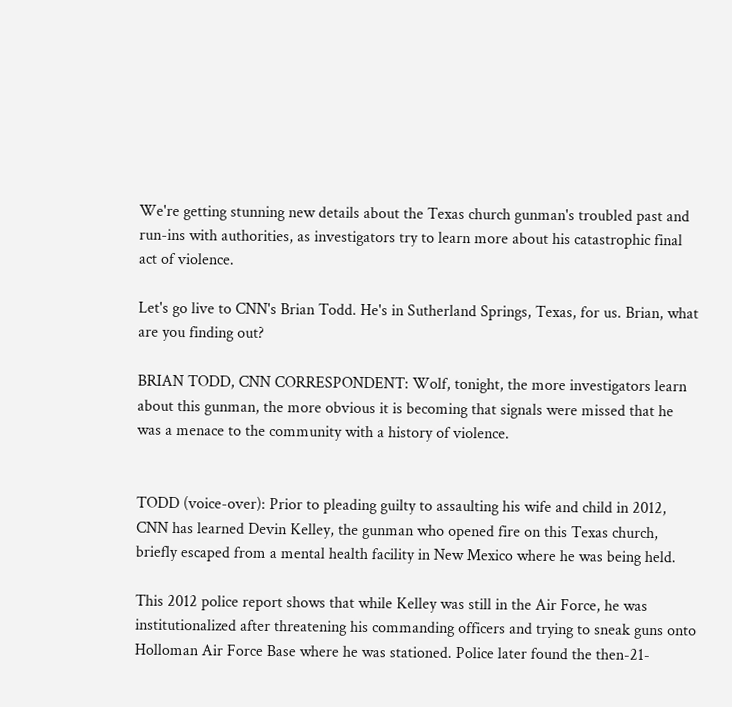We're getting stunning new details about the Texas church gunman's troubled past and run-ins with authorities, as investigators try to learn more about his catastrophic final act of violence.

Let's go live to CNN's Brian Todd. He's in Sutherland Springs, Texas, for us. Brian, what are you finding out?

BRIAN TODD, CNN CORRESPONDENT: Wolf, tonight, the more investigators learn about this gunman, the more obvious it is becoming that signals were missed that he was a menace to the community with a history of violence.


TODD (voice-over): Prior to pleading guilty to assaulting his wife and child in 2012, CNN has learned Devin Kelley, the gunman who opened fire on this Texas church, briefly escaped from a mental health facility in New Mexico where he was being held.

This 2012 police report shows that while Kelley was still in the Air Force, he was institutionalized after threatening his commanding officers and trying to sneak guns onto Holloman Air Force Base where he was stationed. Police later found the then-21-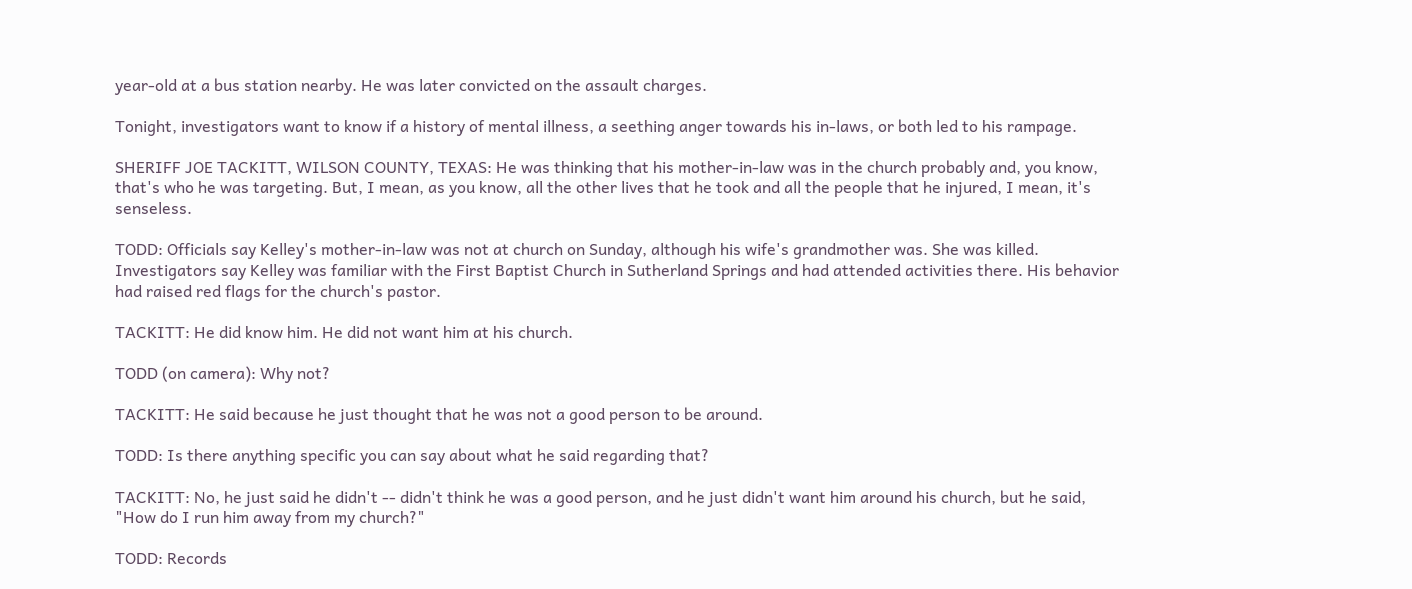year-old at a bus station nearby. He was later convicted on the assault charges.

Tonight, investigators want to know if a history of mental illness, a seething anger towards his in-laws, or both led to his rampage.

SHERIFF JOE TACKITT, WILSON COUNTY, TEXAS: He was thinking that his mother-in-law was in the church probably and, you know, that's who he was targeting. But, I mean, as you know, all the other lives that he took and all the people that he injured, I mean, it's senseless.

TODD: Officials say Kelley's mother-in-law was not at church on Sunday, although his wife's grandmother was. She was killed. Investigators say Kelley was familiar with the First Baptist Church in Sutherland Springs and had attended activities there. His behavior had raised red flags for the church's pastor.

TACKITT: He did know him. He did not want him at his church.

TODD (on camera): Why not?

TACKITT: He said because he just thought that he was not a good person to be around.

TODD: Is there anything specific you can say about what he said regarding that?

TACKITT: No, he just said he didn't -- didn't think he was a good person, and he just didn't want him around his church, but he said, "How do I run him away from my church?"

TODD: Records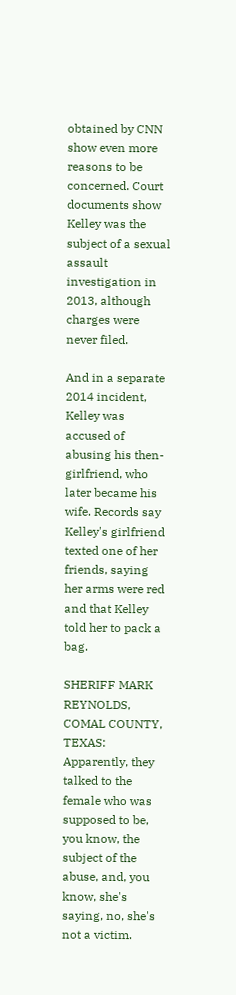obtained by CNN show even more reasons to be concerned. Court documents show Kelley was the subject of a sexual assault investigation in 2013, although charges were never filed.

And in a separate 2014 incident, Kelley was accused of abusing his then-girlfriend, who later became his wife. Records say Kelley's girlfriend texted one of her friends, saying her arms were red and that Kelley told her to pack a bag.

SHERIFF MARK REYNOLDS, COMAL COUNTY, TEXAS: Apparently, they talked to the female who was supposed to be, you know, the subject of the abuse, and, you know, she's saying, no, she's not a victim.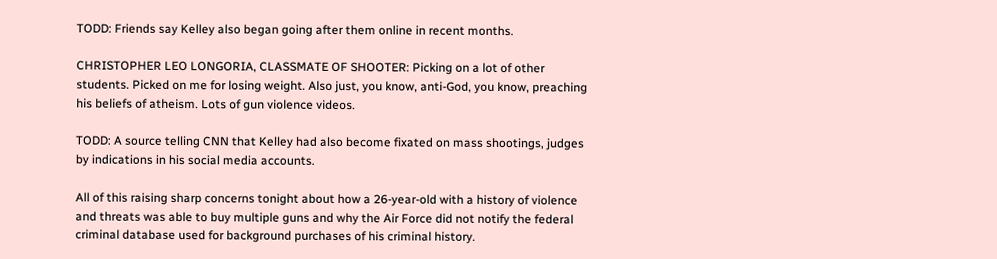TODD: Friends say Kelley also began going after them online in recent months.

CHRISTOPHER LEO LONGORIA, CLASSMATE OF SHOOTER: Picking on a lot of other students. Picked on me for losing weight. Also just, you know, anti-God, you know, preaching his beliefs of atheism. Lots of gun violence videos.

TODD: A source telling CNN that Kelley had also become fixated on mass shootings, judges by indications in his social media accounts.

All of this raising sharp concerns tonight about how a 26-year-old with a history of violence and threats was able to buy multiple guns and why the Air Force did not notify the federal criminal database used for background purchases of his criminal history.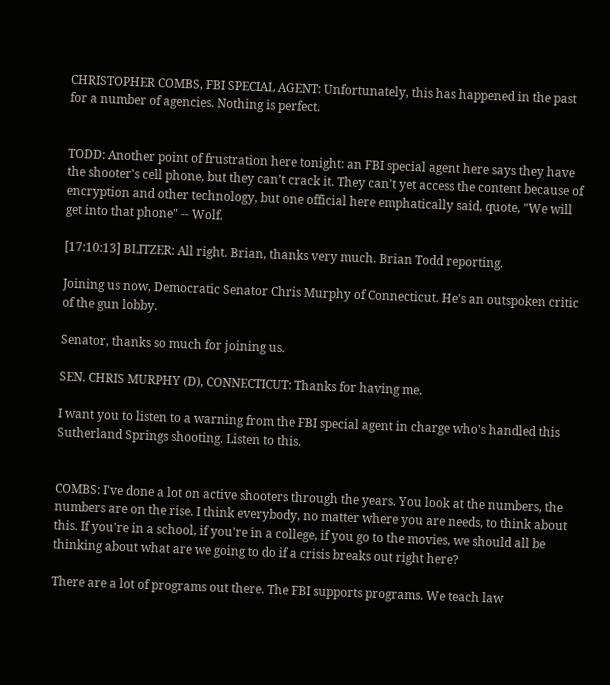CHRISTOPHER COMBS, FBI SPECIAL AGENT: Unfortunately, this has happened in the past for a number of agencies. Nothing is perfect.


TODD: Another point of frustration here tonight: an FBI special agent here says they have the shooter's cell phone, but they can't crack it. They can't yet access the content because of encryption and other technology, but one official here emphatically said, quote, "We will get into that phone" -- Wolf.

[17:10:13] BLITZER: All right. Brian, thanks very much. Brian Todd reporting.

Joining us now, Democratic Senator Chris Murphy of Connecticut. He's an outspoken critic of the gun lobby.

Senator, thanks so much for joining us.

SEN. CHRIS MURPHY (D), CONNECTICUT: Thanks for having me.

I want you to listen to a warning from the FBI special agent in charge who's handled this Sutherland Springs shooting. Listen to this.


COMBS: I've done a lot on active shooters through the years. You look at the numbers, the numbers are on the rise. I think everybody, no matter where you are needs, to think about this. If you're in a school, if you're in a college, if you go to the movies, we should all be thinking about what are we going to do if a crisis breaks out right here?

There are a lot of programs out there. The FBI supports programs. We teach law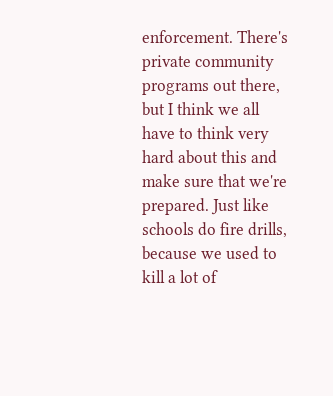enforcement. There's private community programs out there, but I think we all have to think very hard about this and make sure that we're prepared. Just like schools do fire drills, because we used to kill a lot of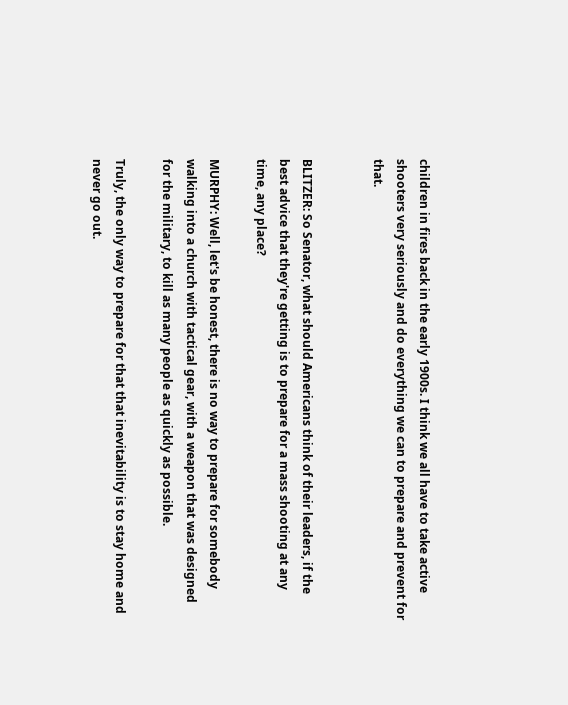children in fires back in the early 1900s. I think we all have to take active shooters very seriously and do everything we can to prepare and prevent for that.


BLITZER: So Senator, what should Americans think of their leaders, if the best advice that they're getting is to prepare for a mass shooting at any time, any place?

MURPHY: Well, let's be honest, there is no way to prepare for somebody walking into a church with tactical gear, with a weapon that was designed for the military, to kill as many people as quickly as possible.

Truly, the only way to prepare for that that inevitability is to stay home and never go out.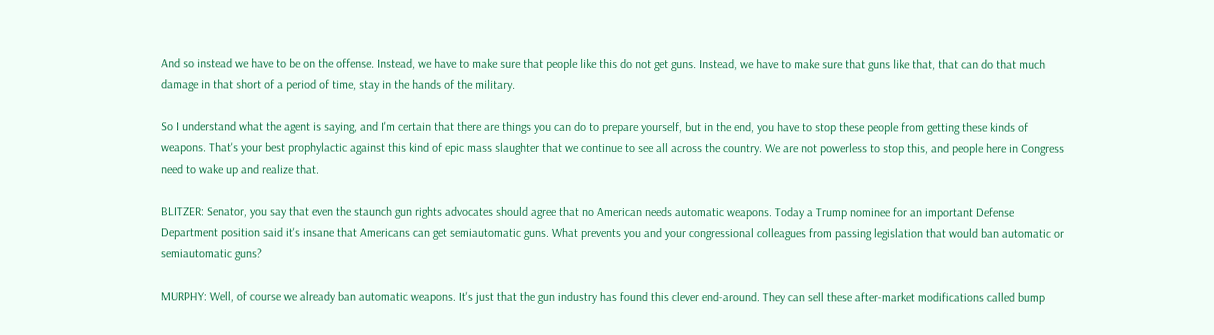And so instead we have to be on the offense. Instead, we have to make sure that people like this do not get guns. Instead, we have to make sure that guns like that, that can do that much damage in that short of a period of time, stay in the hands of the military.

So I understand what the agent is saying, and I'm certain that there are things you can do to prepare yourself, but in the end, you have to stop these people from getting these kinds of weapons. That's your best prophylactic against this kind of epic mass slaughter that we continue to see all across the country. We are not powerless to stop this, and people here in Congress need to wake up and realize that.

BLITZER: Senator, you say that even the staunch gun rights advocates should agree that no American needs automatic weapons. Today a Trump nominee for an important Defense Department position said it's insane that Americans can get semiautomatic guns. What prevents you and your congressional colleagues from passing legislation that would ban automatic or semiautomatic guns?

MURPHY: Well, of course we already ban automatic weapons. It's just that the gun industry has found this clever end-around. They can sell these after-market modifications called bump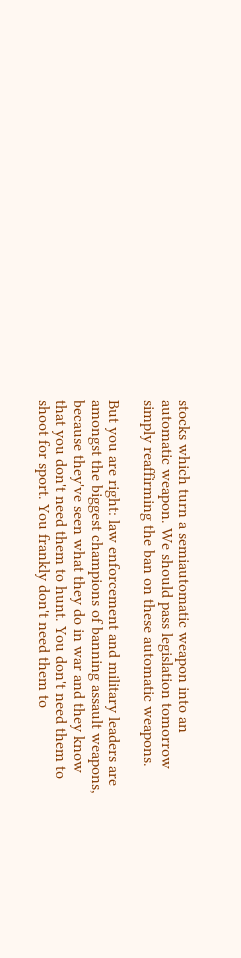stocks which turn a semiautomatic weapon into an automatic weapon. We should pass legislation tomorrow simply reaffirming the ban on these automatic weapons.

But you are right: law enforcement and military leaders are amongst the biggest champions of banning assault weapons, because they've seen what they do in war and they know that you don't need them to hunt. You don't need them to shoot for sport. You frankly don't need them to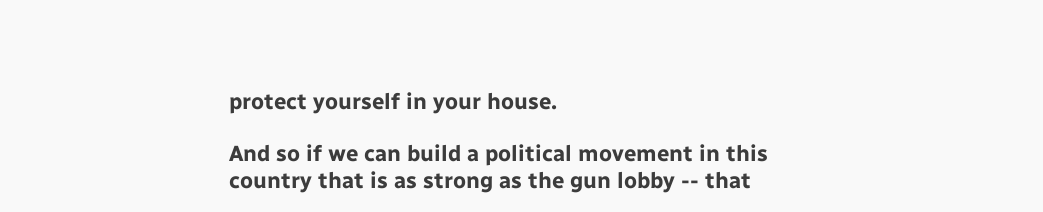protect yourself in your house.

And so if we can build a political movement in this country that is as strong as the gun lobby -- that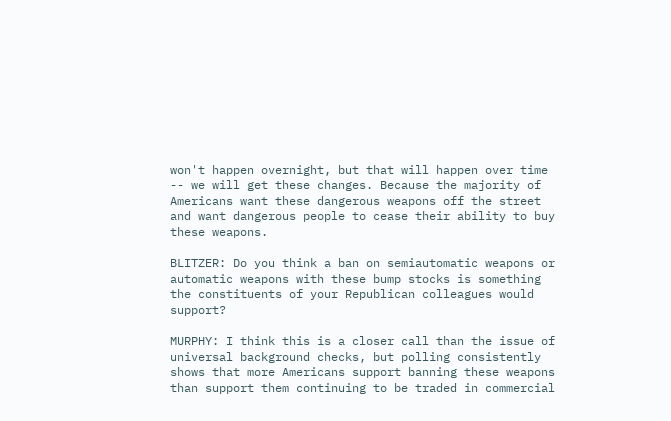won't happen overnight, but that will happen over time -- we will get these changes. Because the majority of Americans want these dangerous weapons off the street and want dangerous people to cease their ability to buy these weapons.

BLITZER: Do you think a ban on semiautomatic weapons or automatic weapons with these bump stocks is something the constituents of your Republican colleagues would support?

MURPHY: I think this is a closer call than the issue of universal background checks, but polling consistently shows that more Americans support banning these weapons than support them continuing to be traded in commercial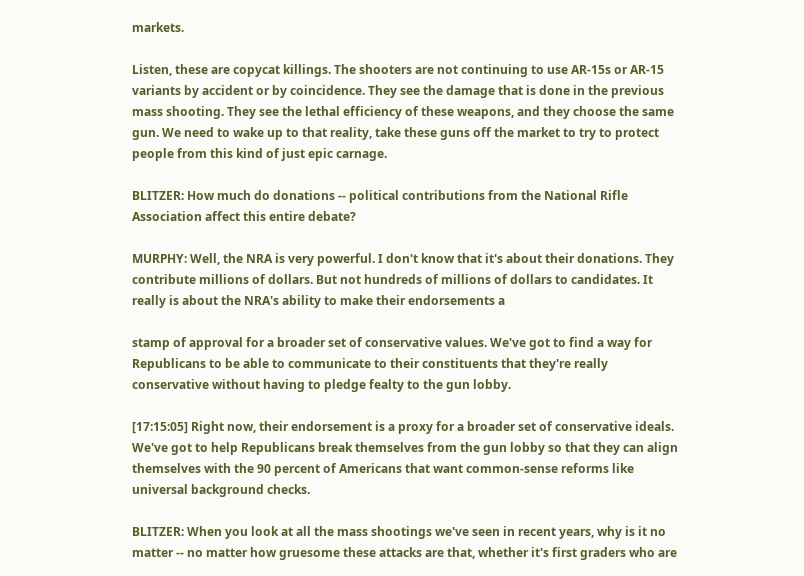markets.

Listen, these are copycat killings. The shooters are not continuing to use AR-15s or AR-15 variants by accident or by coincidence. They see the damage that is done in the previous mass shooting. They see the lethal efficiency of these weapons, and they choose the same gun. We need to wake up to that reality, take these guns off the market to try to protect people from this kind of just epic carnage.

BLITZER: How much do donations -- political contributions from the National Rifle Association affect this entire debate?

MURPHY: Well, the NRA is very powerful. I don't know that it's about their donations. They contribute millions of dollars. But not hundreds of millions of dollars to candidates. It really is about the NRA's ability to make their endorsements a

stamp of approval for a broader set of conservative values. We've got to find a way for Republicans to be able to communicate to their constituents that they're really conservative without having to pledge fealty to the gun lobby.

[17:15:05] Right now, their endorsement is a proxy for a broader set of conservative ideals. We've got to help Republicans break themselves from the gun lobby so that they can align themselves with the 90 percent of Americans that want common-sense reforms like universal background checks.

BLITZER: When you look at all the mass shootings we've seen in recent years, why is it no matter -- no matter how gruesome these attacks are that, whether it's first graders who are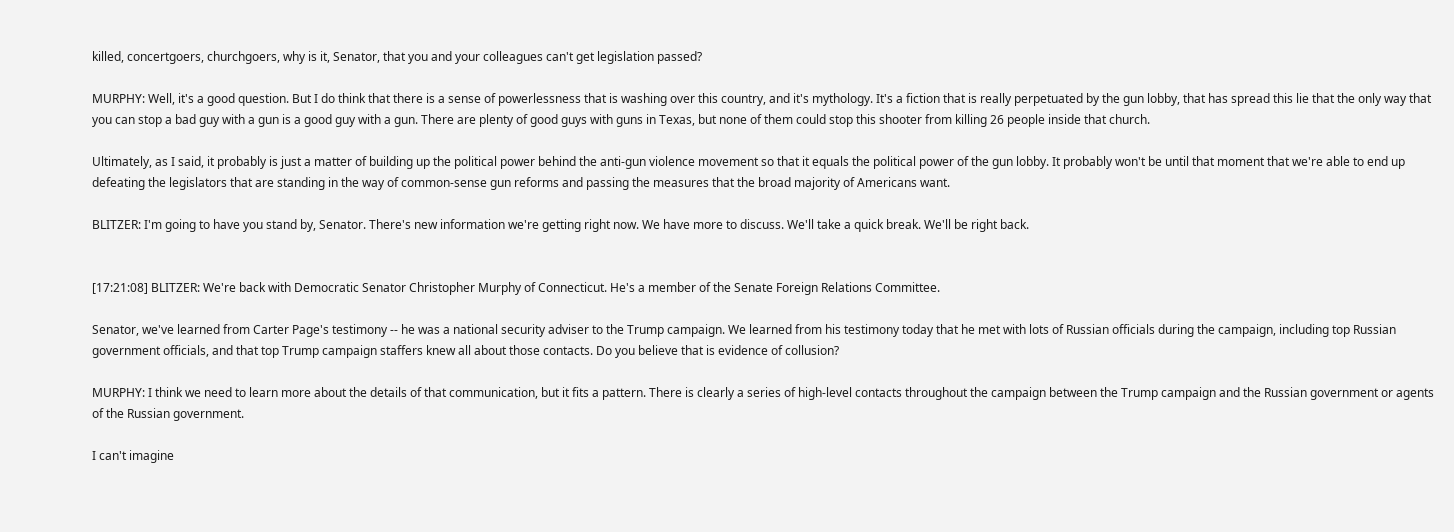killed, concertgoers, churchgoers, why is it, Senator, that you and your colleagues can't get legislation passed?

MURPHY: Well, it's a good question. But I do think that there is a sense of powerlessness that is washing over this country, and it's mythology. It's a fiction that is really perpetuated by the gun lobby, that has spread this lie that the only way that you can stop a bad guy with a gun is a good guy with a gun. There are plenty of good guys with guns in Texas, but none of them could stop this shooter from killing 26 people inside that church.

Ultimately, as I said, it probably is just a matter of building up the political power behind the anti-gun violence movement so that it equals the political power of the gun lobby. It probably won't be until that moment that we're able to end up defeating the legislators that are standing in the way of common-sense gun reforms and passing the measures that the broad majority of Americans want.

BLITZER: I'm going to have you stand by, Senator. There's new information we're getting right now. We have more to discuss. We'll take a quick break. We'll be right back.


[17:21:08] BLITZER: We're back with Democratic Senator Christopher Murphy of Connecticut. He's a member of the Senate Foreign Relations Committee.

Senator, we've learned from Carter Page's testimony -- he was a national security adviser to the Trump campaign. We learned from his testimony today that he met with lots of Russian officials during the campaign, including top Russian government officials, and that top Trump campaign staffers knew all about those contacts. Do you believe that is evidence of collusion?

MURPHY: I think we need to learn more about the details of that communication, but it fits a pattern. There is clearly a series of high-level contacts throughout the campaign between the Trump campaign and the Russian government or agents of the Russian government.

I can't imagine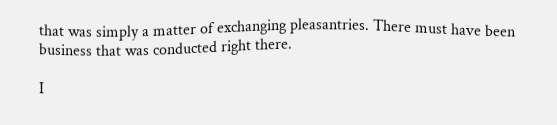that was simply a matter of exchanging pleasantries. There must have been business that was conducted right there.

I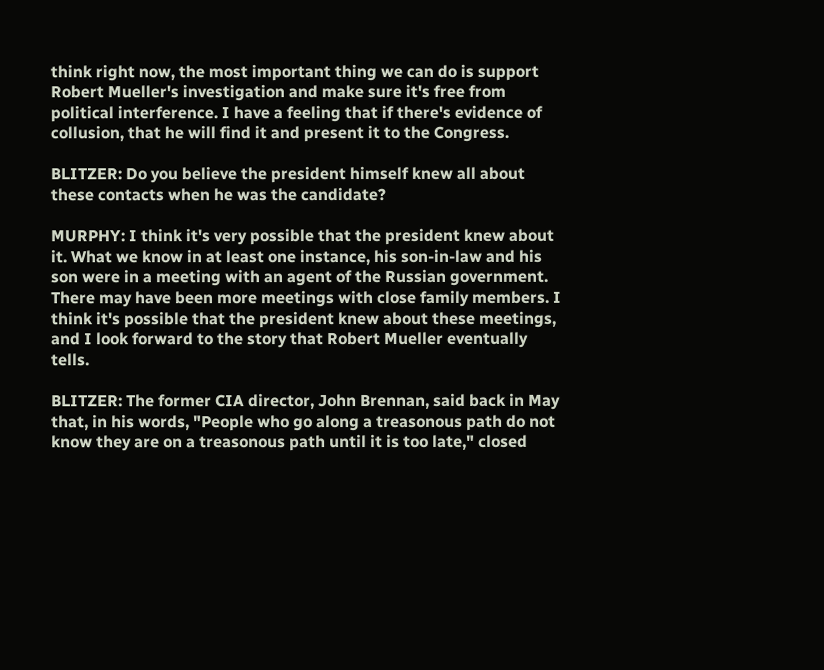think right now, the most important thing we can do is support Robert Mueller's investigation and make sure it's free from political interference. I have a feeling that if there's evidence of collusion, that he will find it and present it to the Congress.

BLITZER: Do you believe the president himself knew all about these contacts when he was the candidate?

MURPHY: I think it's very possible that the president knew about it. What we know in at least one instance, his son-in-law and his son were in a meeting with an agent of the Russian government. There may have been more meetings with close family members. I think it's possible that the president knew about these meetings, and I look forward to the story that Robert Mueller eventually tells.

BLITZER: The former CIA director, John Brennan, said back in May that, in his words, "People who go along a treasonous path do not know they are on a treasonous path until it is too late," closed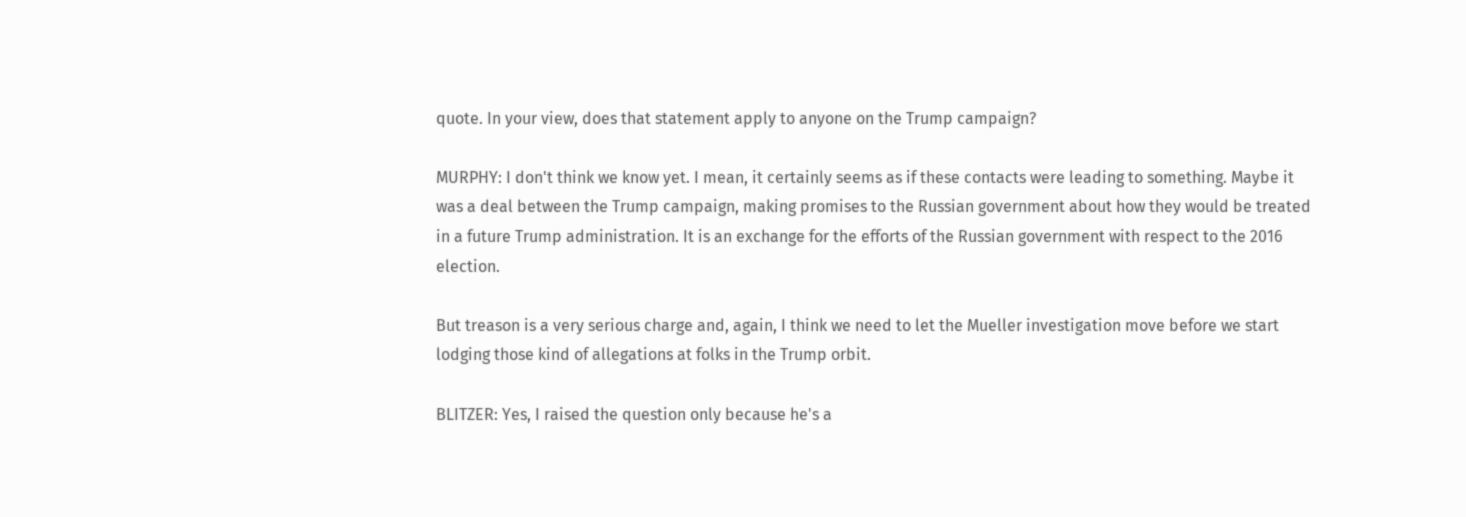quote. In your view, does that statement apply to anyone on the Trump campaign?

MURPHY: I don't think we know yet. I mean, it certainly seems as if these contacts were leading to something. Maybe it was a deal between the Trump campaign, making promises to the Russian government about how they would be treated in a future Trump administration. It is an exchange for the efforts of the Russian government with respect to the 2016 election.

But treason is a very serious charge and, again, I think we need to let the Mueller investigation move before we start lodging those kind of allegations at folks in the Trump orbit.

BLITZER: Yes, I raised the question only because he's a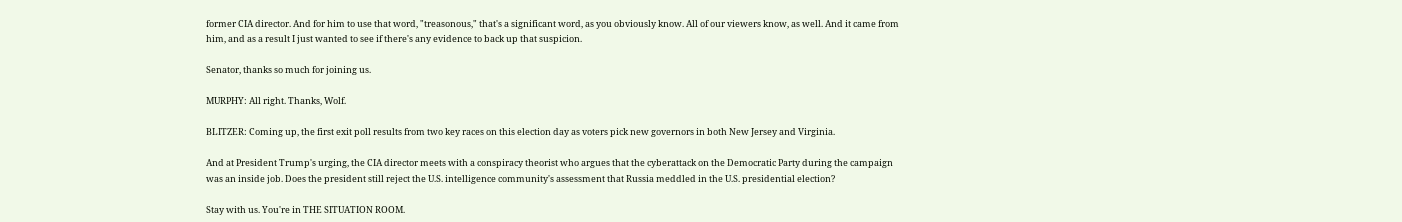former CIA director. And for him to use that word, "treasonous," that's a significant word, as you obviously know. All of our viewers know, as well. And it came from him, and as a result I just wanted to see if there's any evidence to back up that suspicion.

Senator, thanks so much for joining us.

MURPHY: All right. Thanks, Wolf.

BLITZER: Coming up, the first exit poll results from two key races on this election day as voters pick new governors in both New Jersey and Virginia.

And at President Trump's urging, the CIA director meets with a conspiracy theorist who argues that the cyberattack on the Democratic Party during the campaign was an inside job. Does the president still reject the U.S. intelligence community's assessment that Russia meddled in the U.S. presidential election?

Stay with us. You're in THE SITUATION ROOM.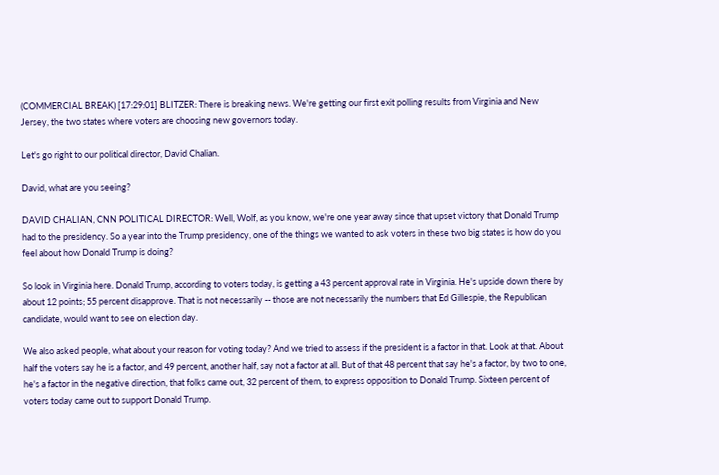(COMMERCIAL BREAK) [17:29:01] BLITZER: There is breaking news. We're getting our first exit polling results from Virginia and New Jersey, the two states where voters are choosing new governors today.

Let's go right to our political director, David Chalian.

David, what are you seeing?

DAVID CHALIAN, CNN POLITICAL DIRECTOR: Well, Wolf, as you know, we're one year away since that upset victory that Donald Trump had to the presidency. So a year into the Trump presidency, one of the things we wanted to ask voters in these two big states is how do you feel about how Donald Trump is doing?

So look in Virginia here. Donald Trump, according to voters today, is getting a 43 percent approval rate in Virginia. He's upside down there by about 12 points; 55 percent disapprove. That is not necessarily -- those are not necessarily the numbers that Ed Gillespie, the Republican candidate, would want to see on election day.

We also asked people, what about your reason for voting today? And we tried to assess if the president is a factor in that. Look at that. About half the voters say he is a factor, and 49 percent, another half, say not a factor at all. But of that 48 percent that say he's a factor, by two to one, he's a factor in the negative direction, that folks came out, 32 percent of them, to express opposition to Donald Trump. Sixteen percent of voters today came out to support Donald Trump.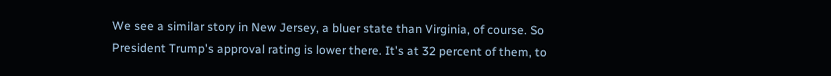We see a similar story in New Jersey, a bluer state than Virginia, of course. So President Trump's approval rating is lower there. It's at 32 percent of them, to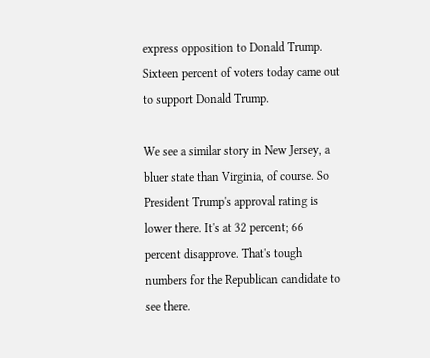express opposition to Donald Trump. Sixteen percent of voters today came out to support Donald Trump.

We see a similar story in New Jersey, a bluer state than Virginia, of course. So President Trump's approval rating is lower there. It's at 32 percent; 66 percent disapprove. That's tough numbers for the Republican candidate to see there.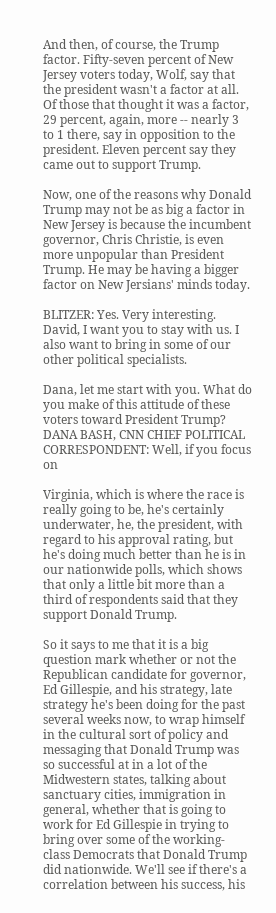And then, of course, the Trump factor. Fifty-seven percent of New Jersey voters today, Wolf, say that the president wasn't a factor at all. Of those that thought it was a factor, 29 percent, again, more -- nearly 3 to 1 there, say in opposition to the president. Eleven percent say they came out to support Trump.

Now, one of the reasons why Donald Trump may not be as big a factor in New Jersey is because the incumbent governor, Chris Christie, is even more unpopular than President Trump. He may be having a bigger factor on New Jersians' minds today.

BLITZER: Yes. Very interesting. David, I want you to stay with us. I also want to bring in some of our other political specialists.

Dana, let me start with you. What do you make of this attitude of these voters toward President Trump? DANA BASH, CNN CHIEF POLITICAL CORRESPONDENT: Well, if you focus on

Virginia, which is where the race is really going to be, he's certainly underwater, he, the president, with regard to his approval rating, but he's doing much better than he is in our nationwide polls, which shows that only a little bit more than a third of respondents said that they support Donald Trump.

So it says to me that it is a big question mark whether or not the Republican candidate for governor, Ed Gillespie, and his strategy, late strategy he's been doing for the past several weeks now, to wrap himself in the cultural sort of policy and messaging that Donald Trump was so successful at in a lot of the Midwestern states, talking about sanctuary cities, immigration in general, whether that is going to work for Ed Gillespie in trying to bring over some of the working- class Democrats that Donald Trump did nationwide. We'll see if there's a correlation between his success, his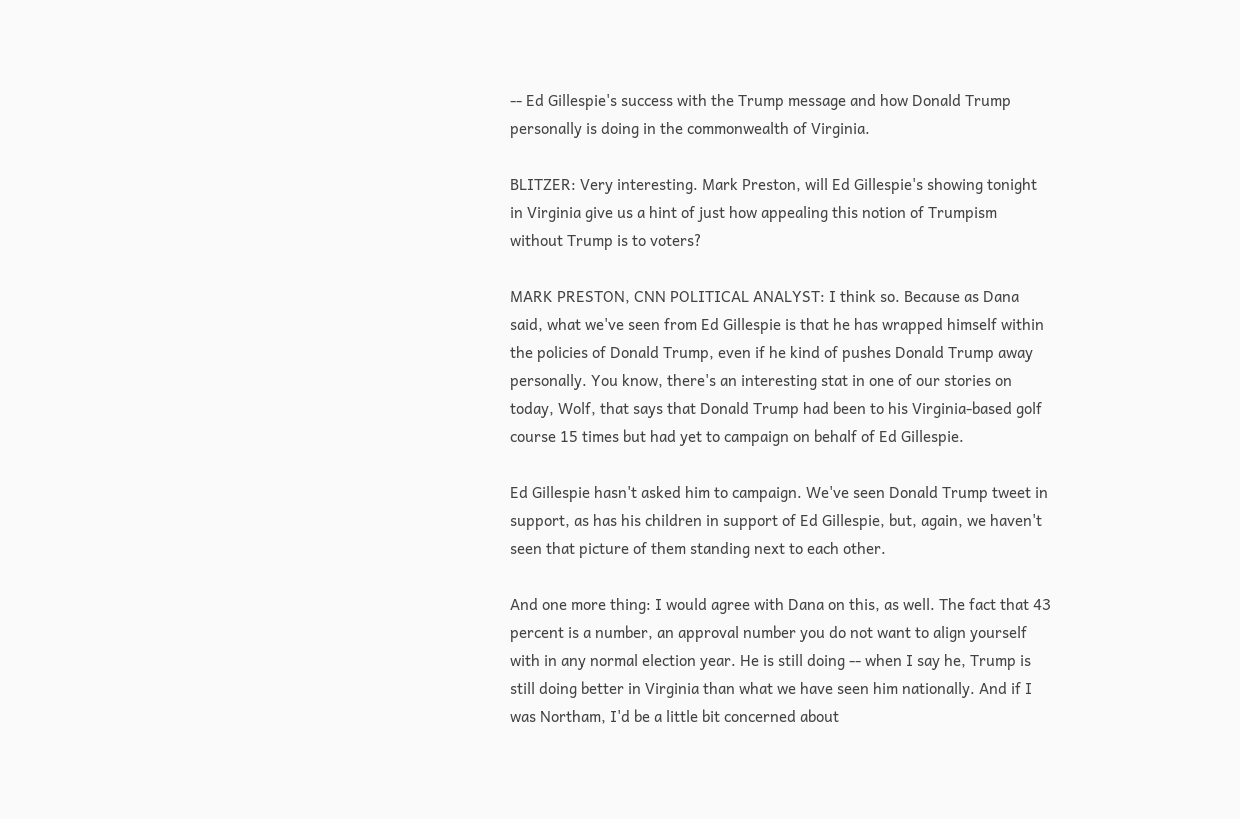-- Ed Gillespie's success with the Trump message and how Donald Trump personally is doing in the commonwealth of Virginia.

BLITZER: Very interesting. Mark Preston, will Ed Gillespie's showing tonight in Virginia give us a hint of just how appealing this notion of Trumpism without Trump is to voters?

MARK PRESTON, CNN POLITICAL ANALYST: I think so. Because as Dana said, what we've seen from Ed Gillespie is that he has wrapped himself within the policies of Donald Trump, even if he kind of pushes Donald Trump away personally. You know, there's an interesting stat in one of our stories on today, Wolf, that says that Donald Trump had been to his Virginia-based golf course 15 times but had yet to campaign on behalf of Ed Gillespie.

Ed Gillespie hasn't asked him to campaign. We've seen Donald Trump tweet in support, as has his children in support of Ed Gillespie, but, again, we haven't seen that picture of them standing next to each other.

And one more thing: I would agree with Dana on this, as well. The fact that 43 percent is a number, an approval number you do not want to align yourself with in any normal election year. He is still doing -- when I say he, Trump is still doing better in Virginia than what we have seen him nationally. And if I was Northam, I'd be a little bit concerned about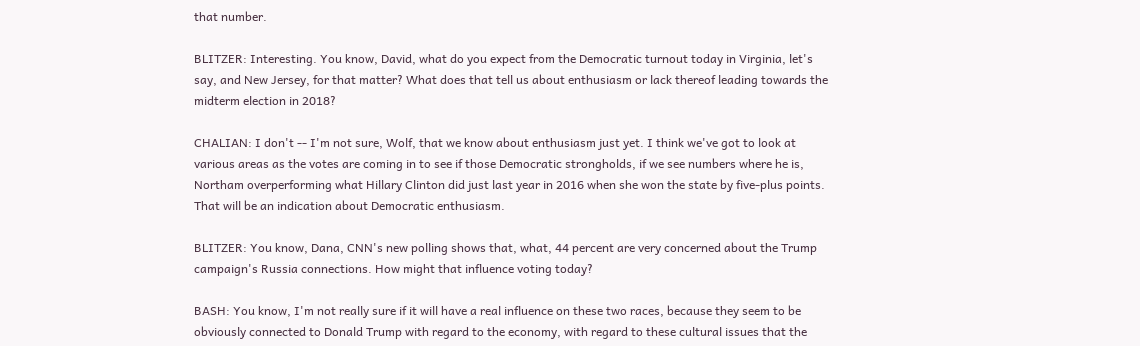that number.

BLITZER: Interesting. You know, David, what do you expect from the Democratic turnout today in Virginia, let's say, and New Jersey, for that matter? What does that tell us about enthusiasm or lack thereof leading towards the midterm election in 2018?

CHALIAN: I don't -- I'm not sure, Wolf, that we know about enthusiasm just yet. I think we've got to look at various areas as the votes are coming in to see if those Democratic strongholds, if we see numbers where he is, Northam overperforming what Hillary Clinton did just last year in 2016 when she won the state by five-plus points. That will be an indication about Democratic enthusiasm.

BLITZER: You know, Dana, CNN's new polling shows that, what, 44 percent are very concerned about the Trump campaign's Russia connections. How might that influence voting today?

BASH: You know, I'm not really sure if it will have a real influence on these two races, because they seem to be obviously connected to Donald Trump with regard to the economy, with regard to these cultural issues that the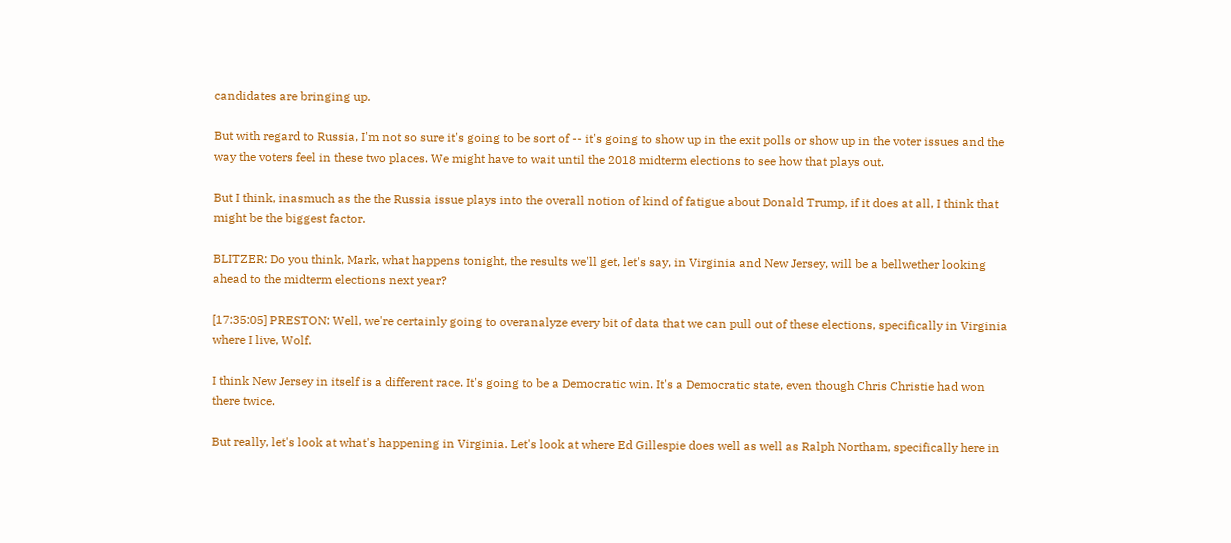candidates are bringing up.

But with regard to Russia, I'm not so sure it's going to be sort of -- it's going to show up in the exit polls or show up in the voter issues and the way the voters feel in these two places. We might have to wait until the 2018 midterm elections to see how that plays out.

But I think, inasmuch as the the Russia issue plays into the overall notion of kind of fatigue about Donald Trump, if it does at all, I think that might be the biggest factor.

BLITZER: Do you think, Mark, what happens tonight, the results we'll get, let's say, in Virginia and New Jersey, will be a bellwether looking ahead to the midterm elections next year?

[17:35:05] PRESTON: Well, we're certainly going to overanalyze every bit of data that we can pull out of these elections, specifically in Virginia where I live, Wolf.

I think New Jersey in itself is a different race. It's going to be a Democratic win. It's a Democratic state, even though Chris Christie had won there twice.

But really, let's look at what's happening in Virginia. Let's look at where Ed Gillespie does well as well as Ralph Northam, specifically here in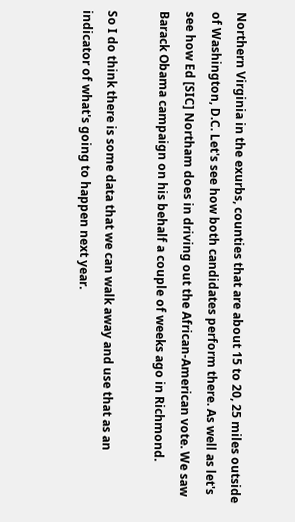Northern Virginia in the exurbs, counties that are about 15 to 20, 25 miles outside of Washington, D.C. Let's see how both candidates perform there. As well as let's see how Ed [SIC] Northam does in driving out the African-American vote. We saw Barack Obama campaign on his behalf a couple of weeks ago in Richmond.

So I do think there is some data that we can walk away and use that as an indicator of what's going to happen next year.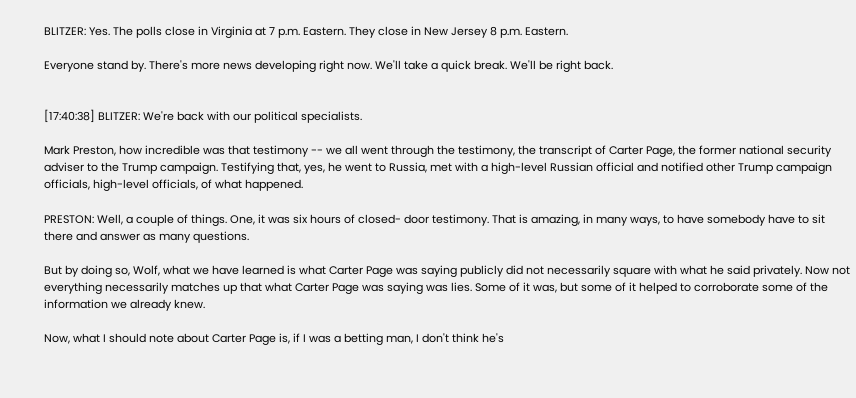BLITZER: Yes. The polls close in Virginia at 7 p.m. Eastern. They close in New Jersey 8 p.m. Eastern.

Everyone stand by. There's more news developing right now. We'll take a quick break. We'll be right back.


[17:40:38] BLITZER: We're back with our political specialists.

Mark Preston, how incredible was that testimony -- we all went through the testimony, the transcript of Carter Page, the former national security adviser to the Trump campaign. Testifying that, yes, he went to Russia, met with a high-level Russian official and notified other Trump campaign officials, high-level officials, of what happened.

PRESTON: Well, a couple of things. One, it was six hours of closed- door testimony. That is amazing, in many ways, to have somebody have to sit there and answer as many questions.

But by doing so, Wolf, what we have learned is what Carter Page was saying publicly did not necessarily square with what he said privately. Now not everything necessarily matches up that what Carter Page was saying was lies. Some of it was, but some of it helped to corroborate some of the information we already knew.

Now, what I should note about Carter Page is, if I was a betting man, I don't think he's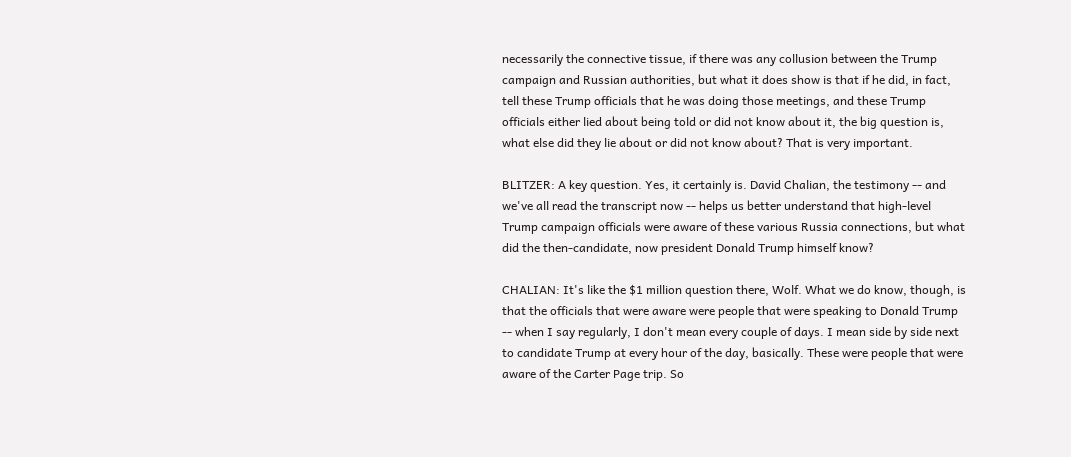necessarily the connective tissue, if there was any collusion between the Trump campaign and Russian authorities, but what it does show is that if he did, in fact, tell these Trump officials that he was doing those meetings, and these Trump officials either lied about being told or did not know about it, the big question is, what else did they lie about or did not know about? That is very important.

BLITZER: A key question. Yes, it certainly is. David Chalian, the testimony -- and we've all read the transcript now -- helps us better understand that high-level Trump campaign officials were aware of these various Russia connections, but what did the then-candidate, now president Donald Trump himself know?

CHALIAN: It's like the $1 million question there, Wolf. What we do know, though, is that the officials that were aware were people that were speaking to Donald Trump -- when I say regularly, I don't mean every couple of days. I mean side by side next to candidate Trump at every hour of the day, basically. These were people that were aware of the Carter Page trip. So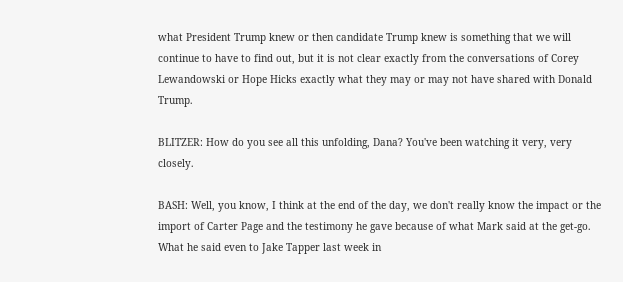what President Trump knew or then candidate Trump knew is something that we will continue to have to find out, but it is not clear exactly from the conversations of Corey Lewandowski or Hope Hicks exactly what they may or may not have shared with Donald Trump.

BLITZER: How do you see all this unfolding, Dana? You've been watching it very, very closely.

BASH: Well, you know, I think at the end of the day, we don't really know the impact or the import of Carter Page and the testimony he gave because of what Mark said at the get-go. What he said even to Jake Tapper last week in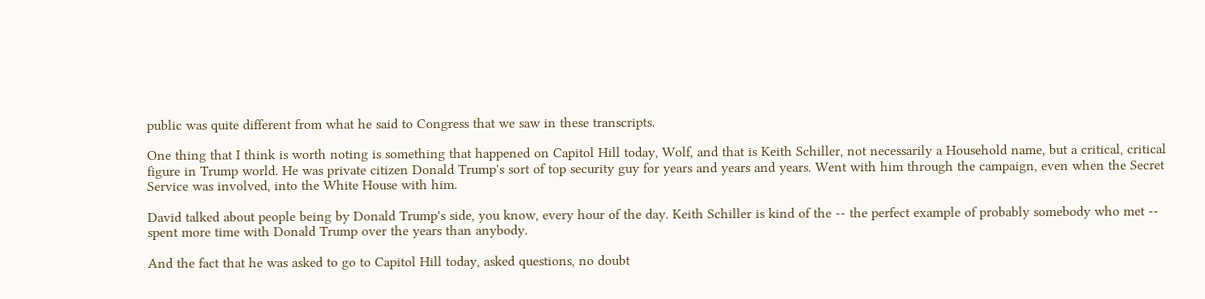public was quite different from what he said to Congress that we saw in these transcripts.

One thing that I think is worth noting is something that happened on Capitol Hill today, Wolf, and that is Keith Schiller, not necessarily a Household name, but a critical, critical figure in Trump world. He was private citizen Donald Trump's sort of top security guy for years and years and years. Went with him through the campaign, even when the Secret Service was involved, into the White House with him.

David talked about people being by Donald Trump's side, you know, every hour of the day. Keith Schiller is kind of the -- the perfect example of probably somebody who met -- spent more time with Donald Trump over the years than anybody.

And the fact that he was asked to go to Capitol Hill today, asked questions, no doubt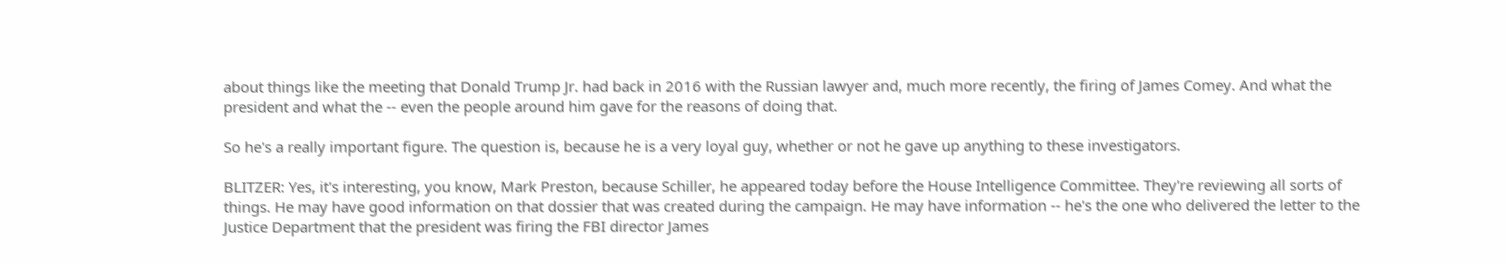about things like the meeting that Donald Trump Jr. had back in 2016 with the Russian lawyer and, much more recently, the firing of James Comey. And what the president and what the -- even the people around him gave for the reasons of doing that.

So he's a really important figure. The question is, because he is a very loyal guy, whether or not he gave up anything to these investigators.

BLITZER: Yes, it's interesting, you know, Mark Preston, because Schiller, he appeared today before the House Intelligence Committee. They're reviewing all sorts of things. He may have good information on that dossier that was created during the campaign. He may have information -- he's the one who delivered the letter to the Justice Department that the president was firing the FBI director James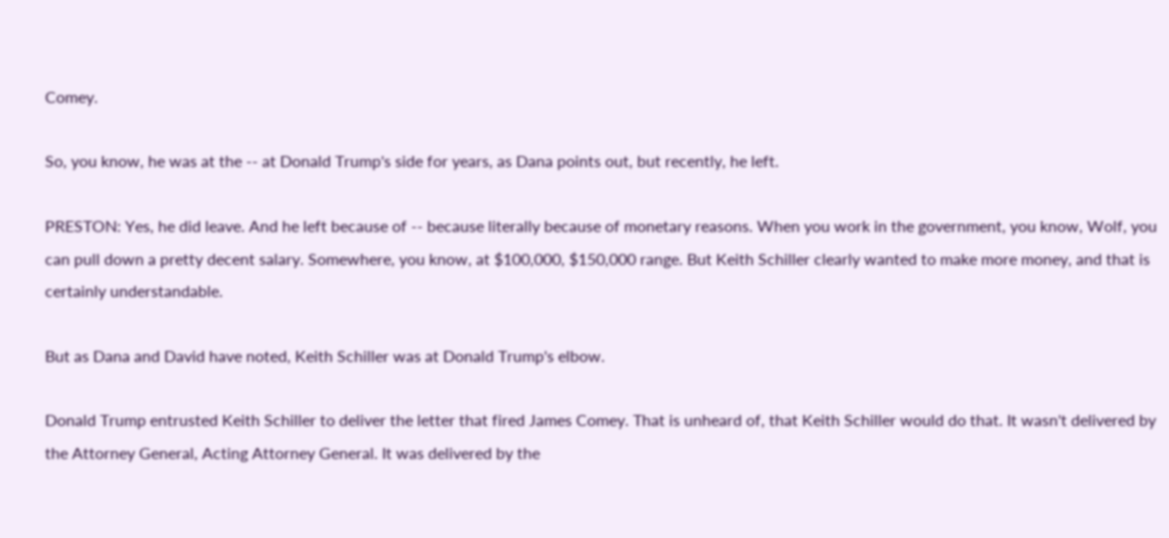Comey.

So, you know, he was at the -- at Donald Trump's side for years, as Dana points out, but recently, he left.

PRESTON: Yes, he did leave. And he left because of -- because literally because of monetary reasons. When you work in the government, you know, Wolf, you can pull down a pretty decent salary. Somewhere, you know, at $100,000, $150,000 range. But Keith Schiller clearly wanted to make more money, and that is certainly understandable.

But as Dana and David have noted, Keith Schiller was at Donald Trump's elbow.

Donald Trump entrusted Keith Schiller to deliver the letter that fired James Comey. That is unheard of, that Keith Schiller would do that. It wasn't delivered by the Attorney General, Acting Attorney General. It was delivered by the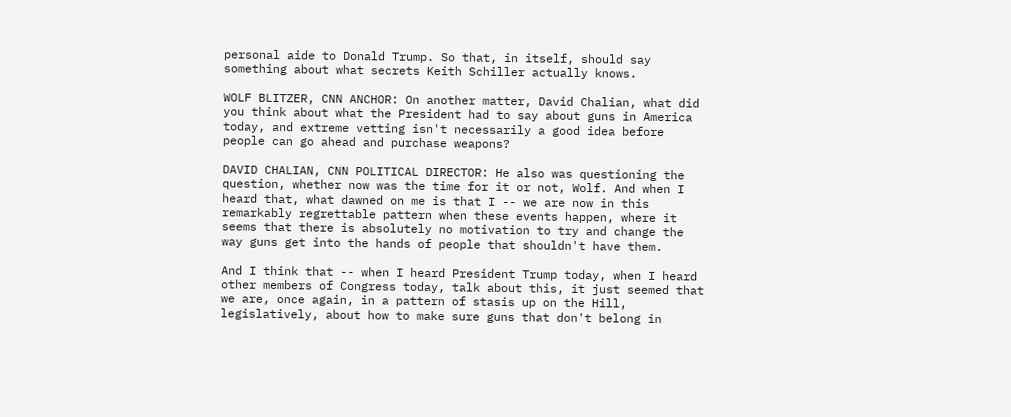personal aide to Donald Trump. So that, in itself, should say something about what secrets Keith Schiller actually knows.

WOLF BLITZER, CNN ANCHOR: On another matter, David Chalian, what did you think about what the President had to say about guns in America today, and extreme vetting isn't necessarily a good idea before people can go ahead and purchase weapons?

DAVID CHALIAN, CNN POLITICAL DIRECTOR: He also was questioning the question, whether now was the time for it or not, Wolf. And when I heard that, what dawned on me is that I -- we are now in this remarkably regrettable pattern when these events happen, where it seems that there is absolutely no motivation to try and change the way guns get into the hands of people that shouldn't have them.

And I think that -- when I heard President Trump today, when I heard other members of Congress today, talk about this, it just seemed that we are, once again, in a pattern of stasis up on the Hill, legislatively, about how to make sure guns that don't belong in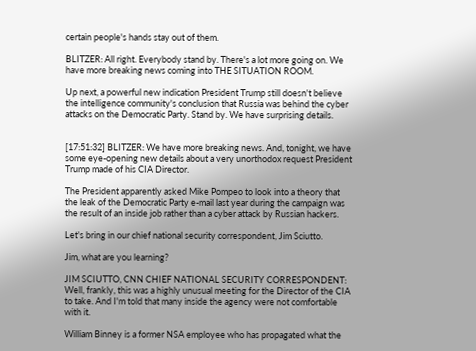certain people's hands stay out of them.

BLITZER: All right. Everybody stand by. There's a lot more going on. We have more breaking news coming into THE SITUATION ROOM.

Up next, a powerful new indication President Trump still doesn't believe the intelligence community's conclusion that Russia was behind the cyber attacks on the Democratic Party. Stand by. We have surprising details.


[17:51:32] BLITZER: We have more breaking news. And, tonight, we have some eye-opening new details about a very unorthodox request President Trump made of his CIA Director.

The President apparently asked Mike Pompeo to look into a theory that the leak of the Democratic Party e-mail last year during the campaign was the result of an inside job rather than a cyber attack by Russian hackers.

Let's bring in our chief national security correspondent, Jim Sciutto.

Jim, what are you learning?

JIM SCIUTTO, CNN CHIEF NATIONAL SECURITY CORRESPONDENT: Well, frankly, this was a highly unusual meeting for the Director of the CIA to take. And I'm told that many inside the agency were not comfortable with it.

William Binney is a former NSA employee who has propagated what the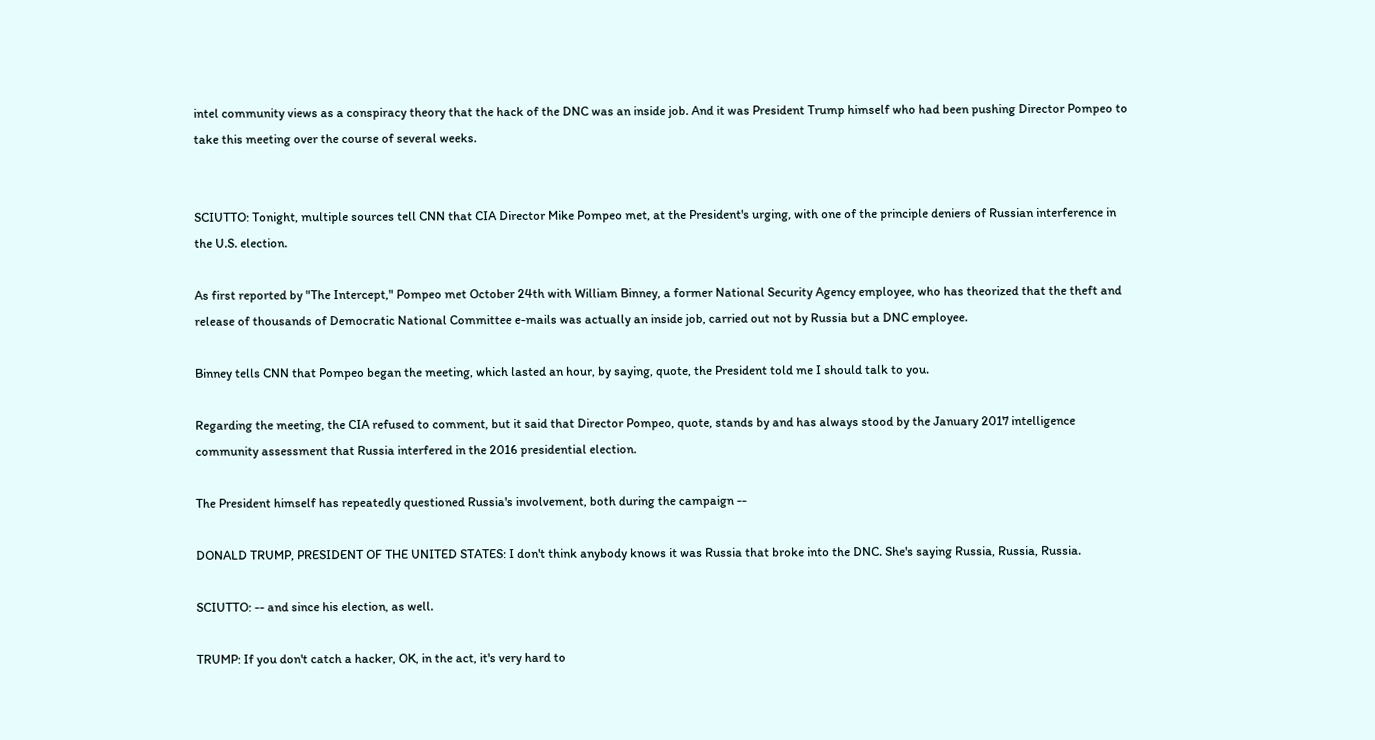intel community views as a conspiracy theory that the hack of the DNC was an inside job. And it was President Trump himself who had been pushing Director Pompeo to take this meeting over the course of several weeks.


SCIUTTO: Tonight, multiple sources tell CNN that CIA Director Mike Pompeo met, at the President's urging, with one of the principle deniers of Russian interference in the U.S. election.

As first reported by "The Intercept," Pompeo met October 24th with William Binney, a former National Security Agency employee, who has theorized that the theft and release of thousands of Democratic National Committee e-mails was actually an inside job, carried out not by Russia but a DNC employee.

Binney tells CNN that Pompeo began the meeting, which lasted an hour, by saying, quote, the President told me I should talk to you.

Regarding the meeting, the CIA refused to comment, but it said that Director Pompeo, quote, stands by and has always stood by the January 2017 intelligence community assessment that Russia interfered in the 2016 presidential election.

The President himself has repeatedly questioned Russia's involvement, both during the campaign --

DONALD TRUMP, PRESIDENT OF THE UNITED STATES: I don't think anybody knows it was Russia that broke into the DNC. She's saying Russia, Russia, Russia.

SCIUTTO: -- and since his election, as well.

TRUMP: If you don't catch a hacker, OK, in the act, it's very hard to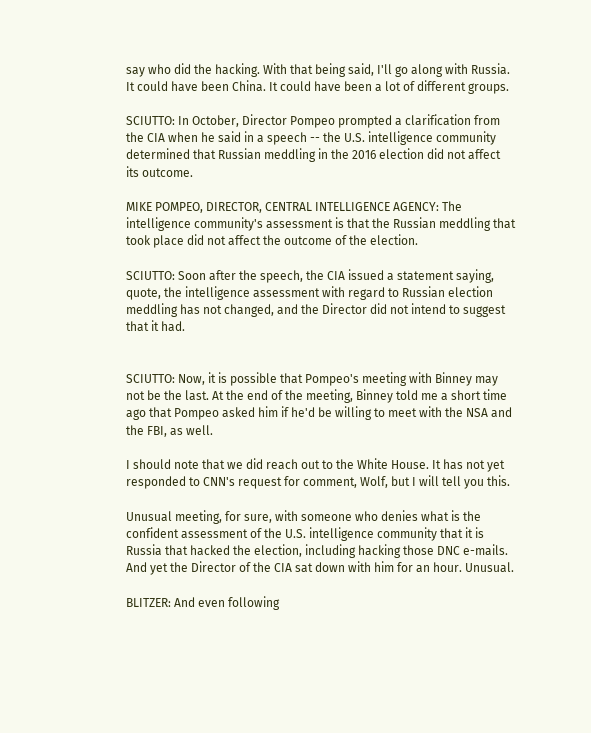say who did the hacking. With that being said, I'll go along with Russia. It could have been China. It could have been a lot of different groups.

SCIUTTO: In October, Director Pompeo prompted a clarification from the CIA when he said in a speech -- the U.S. intelligence community determined that Russian meddling in the 2016 election did not affect its outcome.

MIKE POMPEO, DIRECTOR, CENTRAL INTELLIGENCE AGENCY: The intelligence community's assessment is that the Russian meddling that took place did not affect the outcome of the election.

SCIUTTO: Soon after the speech, the CIA issued a statement saying, quote, the intelligence assessment with regard to Russian election meddling has not changed, and the Director did not intend to suggest that it had.


SCIUTTO: Now, it is possible that Pompeo's meeting with Binney may not be the last. At the end of the meeting, Binney told me a short time ago that Pompeo asked him if he'd be willing to meet with the NSA and the FBI, as well.

I should note that we did reach out to the White House. It has not yet responded to CNN's request for comment, Wolf, but I will tell you this.

Unusual meeting, for sure, with someone who denies what is the confident assessment of the U.S. intelligence community that it is Russia that hacked the election, including hacking those DNC e-mails. And yet the Director of the CIA sat down with him for an hour. Unusual.

BLITZER: And even following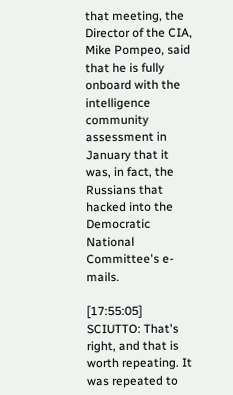that meeting, the Director of the CIA, Mike Pompeo, said that he is fully onboard with the intelligence community assessment in January that it was, in fact, the Russians that hacked into the Democratic National Committee's e-mails.

[17:55:05] SCIUTTO: That's right, and that is worth repeating. It was repeated to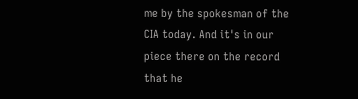me by the spokesman of the CIA today. And it's in our piece there on the record that he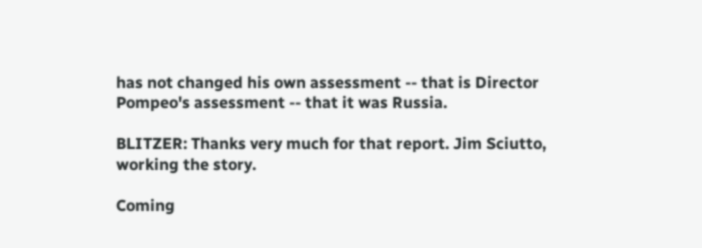has not changed his own assessment -- that is Director Pompeo's assessment -- that it was Russia.

BLITZER: Thanks very much for that report. Jim Sciutto, working the story.

Coming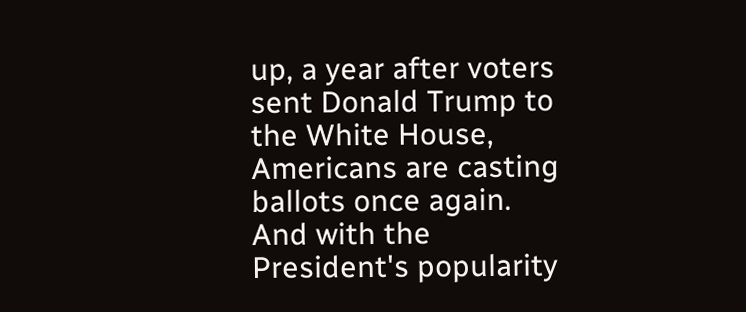up, a year after voters sent Donald Trump to the White House, Americans are casting ballots once again. And with the President's popularity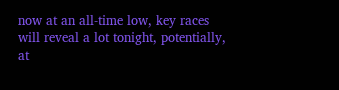now at an all-time low, key races will reveal a lot tonight, potentially, at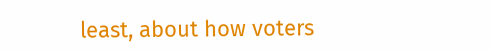least, about how voters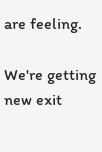are feeling.

We're getting new exit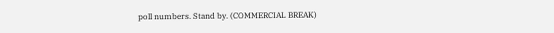poll numbers. Stand by. (COMMERCIAL BREAK)